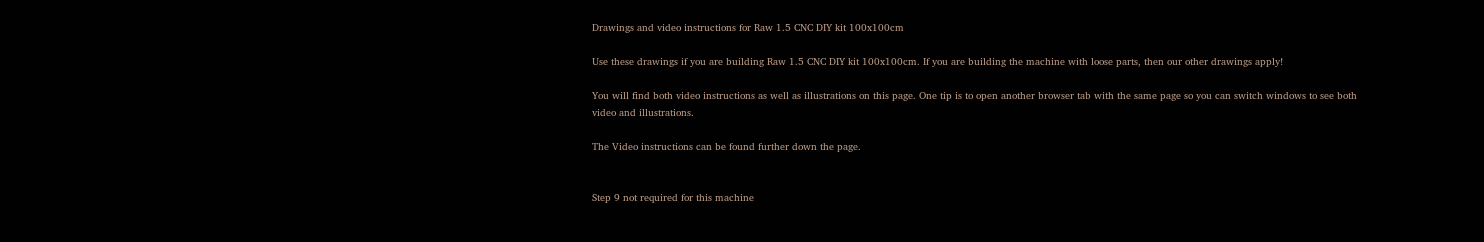Drawings and video instructions for Raw 1.5 CNC DIY kit 100x100cm

Use these drawings if you are building Raw 1.5 CNC DIY kit 100x100cm. If you are building the machine with loose parts, then our other drawings apply!

You will find both video instructions as well as illustrations on this page. One tip is to open another browser tab with the same page so you can switch windows to see both video and illustrations.

The Video instructions can be found further down the page.


Step 9 not required for this machine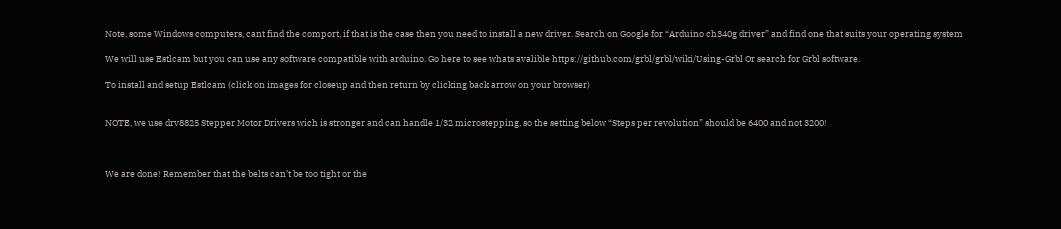Note, some Windows computers, cant find the comport, if that is the case then you need to install a new driver. Search on Google for “Arduino ch340g driver” and find one that suits your operating system

We will use Estlcam but you can use any software compatible with arduino. Go here to see whats avalible https://github.com/grbl/grbl/wiki/Using-Grbl Or search for Grbl software.

To install and setup Estlcam (click on images for closeup and then return by clicking back arrow on your browser)


NOTE, we use drv8825 Stepper Motor Drivers wich is stronger and can handle 1/32 microstepping, so the setting below “Steps per revolution” should be 6400 and not 3200!



We are done! Remember that the belts can’t be too tight or the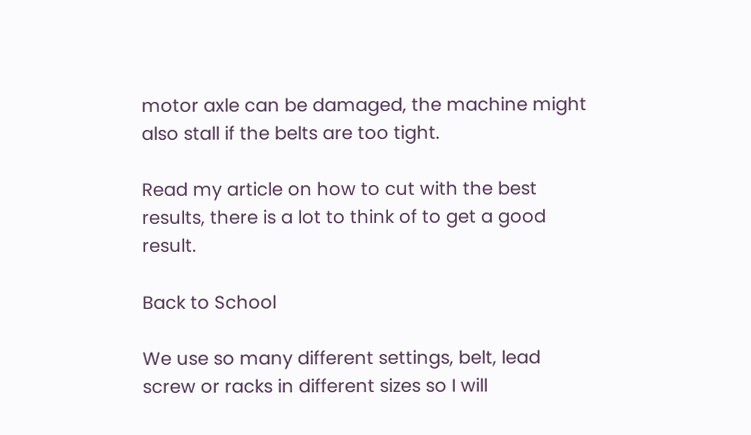motor axle can be damaged, the machine might also stall if the belts are too tight.

Read my article on how to cut with the best results, there is a lot to think of to get a good result.

Back to School

We use so many different settings, belt, lead screw or racks in different sizes so I will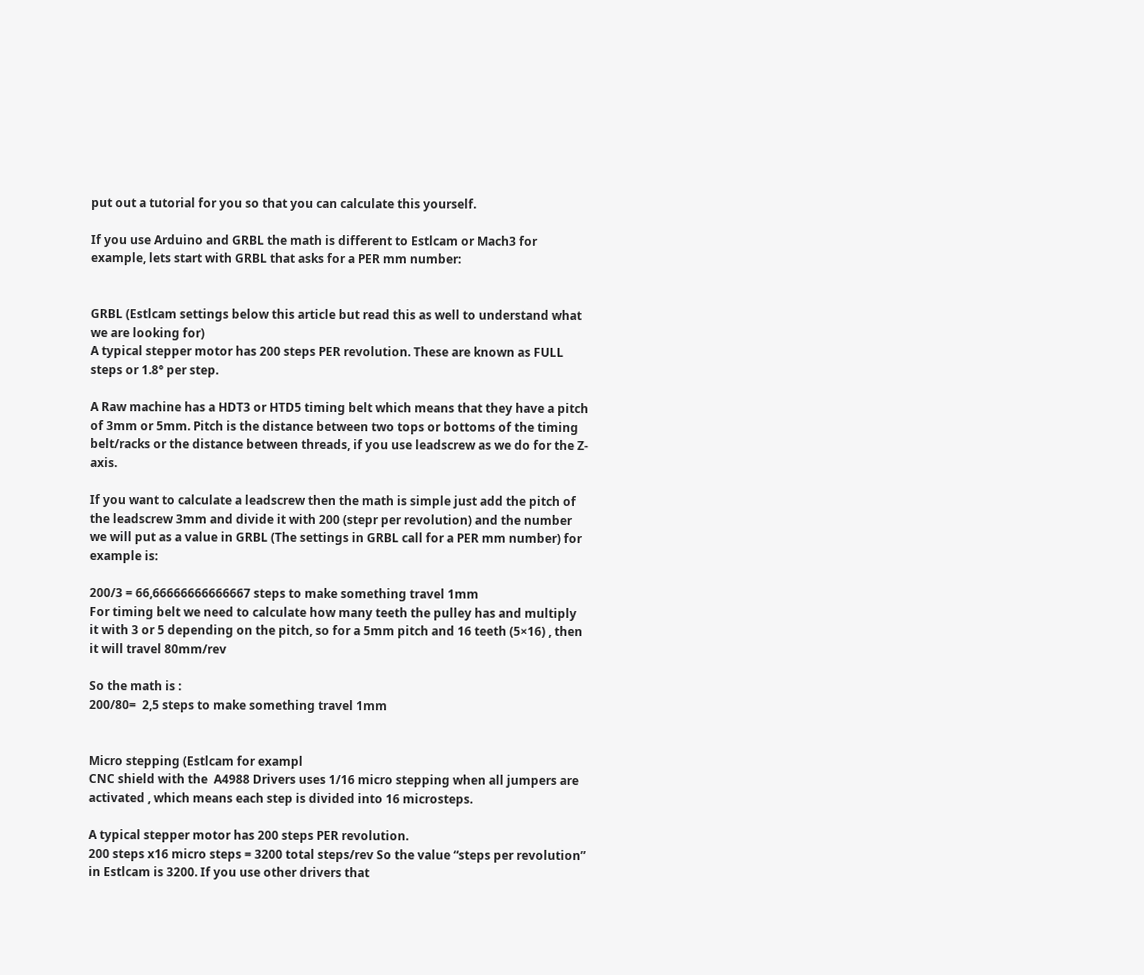put out a tutorial for you so that you can calculate this yourself.

If you use Arduino and GRBL the math is different to Estlcam or Mach3 for example, lets start with GRBL that asks for a PER mm number:


GRBL (Estlcam settings below this article but read this as well to understand what we are looking for)
A typical stepper motor has 200 steps PER revolution. These are known as FULL steps or 1.8° per step.

A Raw machine has a HDT3 or HTD5 timing belt which means that they have a pitch of 3mm or 5mm. Pitch is the distance between two tops or bottoms of the timing belt/racks or the distance between threads, if you use leadscrew as we do for the Z-axis.

If you want to calculate a leadscrew then the math is simple just add the pitch of the leadscrew 3mm and divide it with 200 (stepr per revolution) and the number we will put as a value in GRBL (The settings in GRBL call for a PER mm number) for example is:

200/3 = 66,66666666666667 steps to make something travel 1mm
For timing belt we need to calculate how many teeth the pulley has and multiply it with 3 or 5 depending on the pitch, so for a 5mm pitch and 16 teeth (5×16) , then it will travel 80mm/rev

So the math is :
200/80=  2,5 steps to make something travel 1mm


Micro stepping (Estlcam for exampl
CNC shield with the  A4988 Drivers uses 1/16 micro stepping when all jumpers are activated , which means each step is divided into 16 microsteps.

A typical stepper motor has 200 steps PER revolution.
200 steps x16 micro steps = 3200 total steps/rev So the value “steps per revolution” in Estlcam is 3200. If you use other drivers that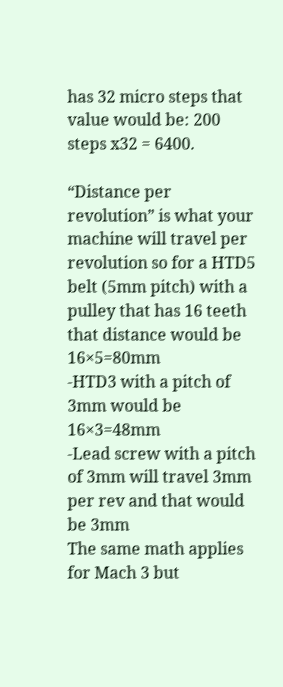has 32 micro steps that value would be: 200 steps x32 = 6400.

“Distance per revolution” is what your machine will travel per revolution so for a HTD5 belt (5mm pitch) with a pulley that has 16 teeth that distance would be 16×5=80mm
-HTD3 with a pitch of 3mm would be 16×3=48mm
-Lead screw with a pitch of 3mm will travel 3mm per rev and that would be 3mm
The same math applies for Mach 3 but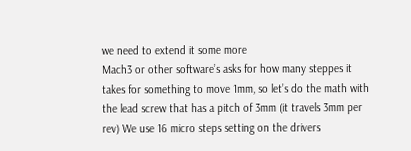we need to extend it some more
Mach3 or other software’s asks for how many steppes it takes for something to move 1mm, so let’s do the math with the lead screw that has a pitch of 3mm (it travels 3mm per rev) We use 16 micro steps setting on the drivers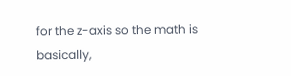for the z-axis so the math is basically,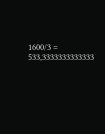1600/3 = 533,3333333333333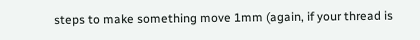steps to make something move 1mm (again, if your thread is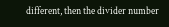different, then the divider number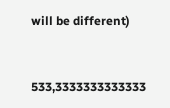will be different)


533,3333333333333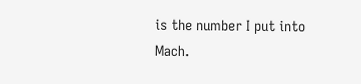is the number I put into Mach.